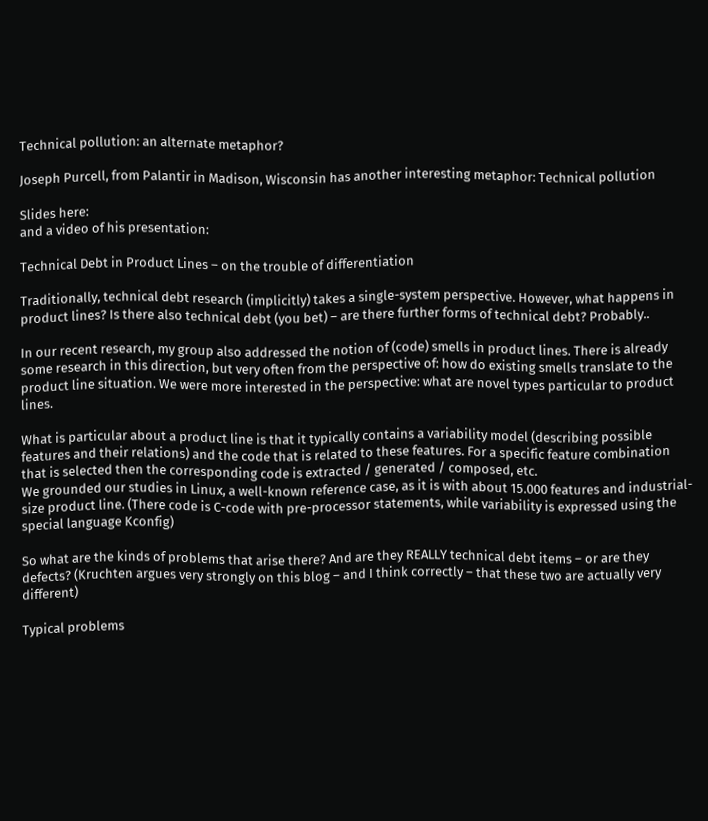Technical pollution: an alternate metaphor?

Joseph Purcell, from Palantir in Madison, Wisconsin has another interesting metaphor: Technical pollution

Slides here:
and a video of his presentation:

Technical Debt in Product Lines – on the trouble of differentiation

Traditionally, technical debt research (implicitly) takes a single-system perspective. However, what happens in product lines? Is there also technical debt (you bet) – are there further forms of technical debt? Probably..

In our recent research, my group also addressed the notion of (code) smells in product lines. There is already some research in this direction, but very often from the perspective of: how do existing smells translate to the product line situation. We were more interested in the perspective: what are novel types particular to product lines.

What is particular about a product line is that it typically contains a variability model (describing possible features and their relations) and the code that is related to these features. For a specific feature combination that is selected then the corresponding code is extracted / generated / composed, etc.
We grounded our studies in Linux, a well-known reference case, as it is with about 15.000 features and industrial-size product line. (There code is C-code with pre-processor statements, while variability is expressed using the special language Kconfig)

So what are the kinds of problems that arise there? And are they REALLY technical debt items – or are they defects? (Kruchten argues very strongly on this blog – and I think correctly – that these two are actually very different)

Typical problems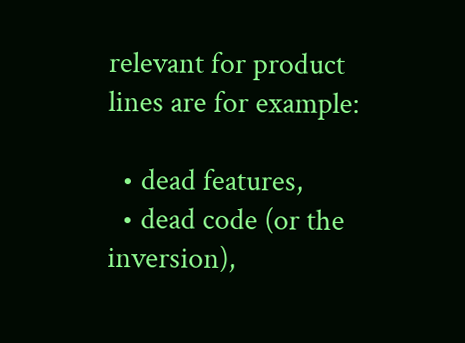relevant for product lines are for example:

  • dead features,
  • dead code (or the inversion),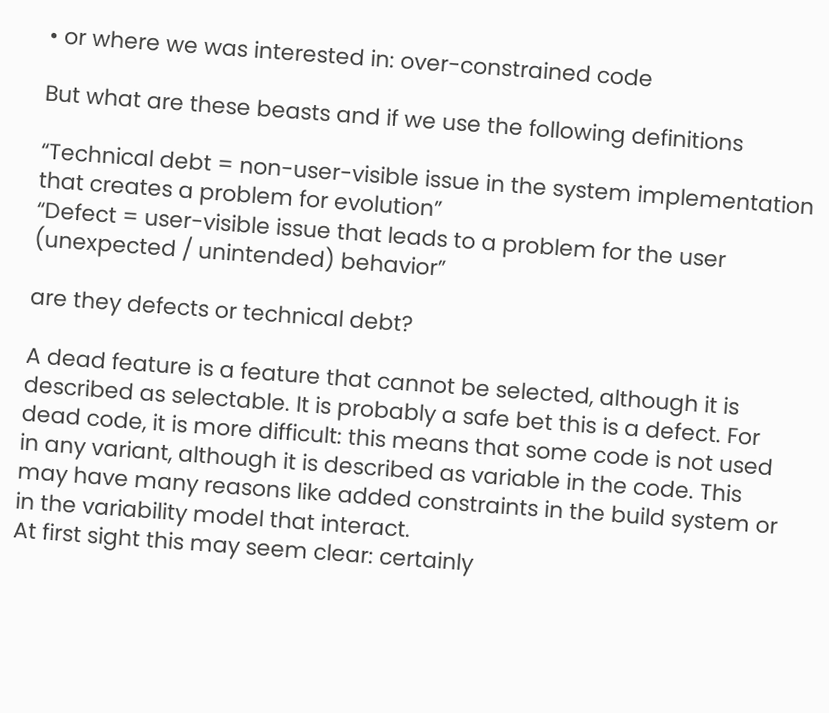• or where we was interested in: over-constrained code

But what are these beasts and if we use the following definitions

“Technical debt = non-user-visible issue in the system implementation that creates a problem for evolution”
“Defect = user-visible issue that leads to a problem for the user (unexpected / unintended) behavior”

are they defects or technical debt?

A dead feature is a feature that cannot be selected, although it is described as selectable. It is probably a safe bet this is a defect. For dead code, it is more difficult: this means that some code is not used in any variant, although it is described as variable in the code. This may have many reasons like added constraints in the build system or in the variability model that interact.
At first sight this may seem clear: certainly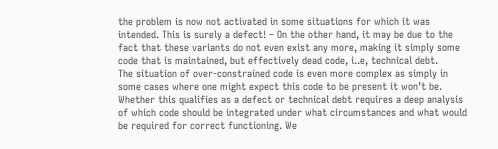the problem is now not activated in some situations for which it was intended. This is surely a defect! – On the other hand, it may be due to the fact that these variants do not even exist any more, making it simply some code that is maintained, but effectively dead code, i..e, technical debt.
The situation of over-constrained code is even more complex as simply in some cases where one might expect this code to be present it won’t be. Whether this qualifies as a defect or technical debt requires a deep analysis of which code should be integrated under what circumstances and what would be required for correct functioning. We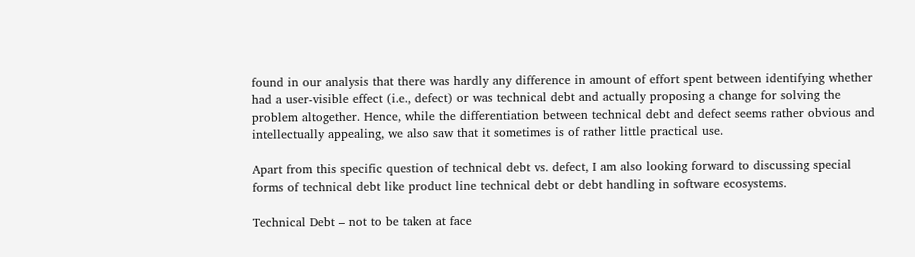found in our analysis that there was hardly any difference in amount of effort spent between identifying whether had a user-visible effect (i.e., defect) or was technical debt and actually proposing a change for solving the problem altogether. Hence, while the differentiation between technical debt and defect seems rather obvious and intellectually appealing, we also saw that it sometimes is of rather little practical use.

Apart from this specific question of technical debt vs. defect, I am also looking forward to discussing special forms of technical debt like product line technical debt or debt handling in software ecosystems.

Technical Debt – not to be taken at face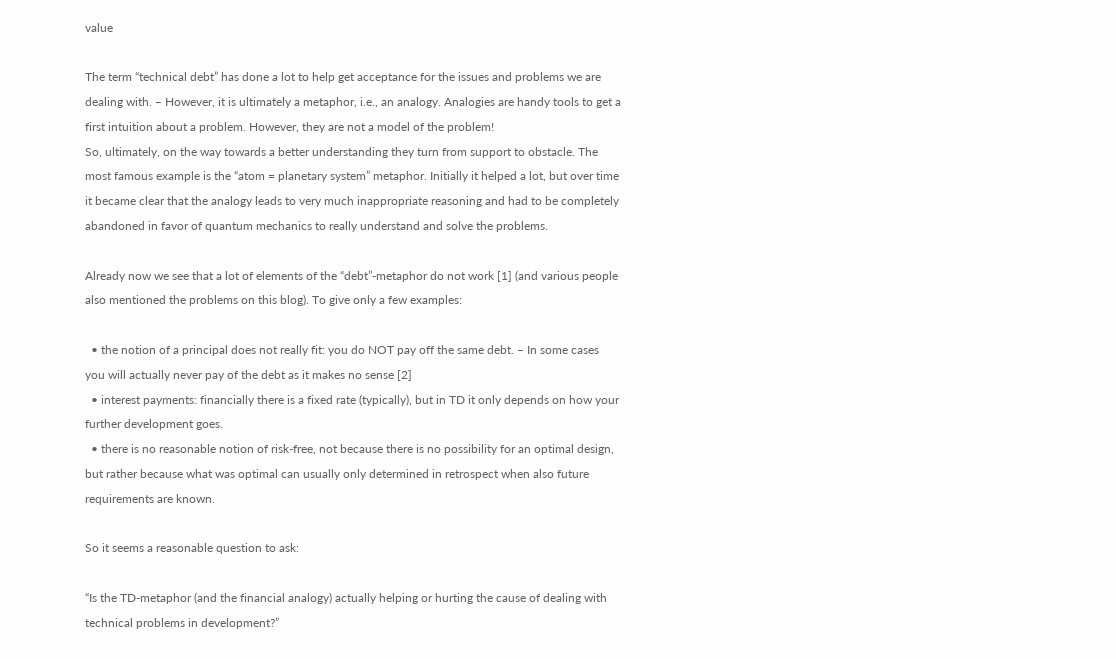value

The term “technical debt” has done a lot to help get acceptance for the issues and problems we are dealing with. – However, it is ultimately a metaphor, i.e., an analogy. Analogies are handy tools to get a first intuition about a problem. However, they are not a model of the problem!
So, ultimately, on the way towards a better understanding they turn from support to obstacle. The most famous example is the “atom = planetary system” metaphor. Initially it helped a lot, but over time it became clear that the analogy leads to very much inappropriate reasoning and had to be completely abandoned in favor of quantum mechanics to really understand and solve the problems.

Already now we see that a lot of elements of the “debt”-metaphor do not work [1] (and various people also mentioned the problems on this blog). To give only a few examples:

  • the notion of a principal does not really fit: you do NOT pay off the same debt. – In some cases you will actually never pay of the debt as it makes no sense [2]
  • interest payments: financially there is a fixed rate (typically), but in TD it only depends on how your further development goes.
  • there is no reasonable notion of risk-free, not because there is no possibility for an optimal design, but rather because what was optimal can usually only determined in retrospect when also future requirements are known.

So it seems a reasonable question to ask:

“Is the TD-metaphor (and the financial analogy) actually helping or hurting the cause of dealing with technical problems in development?”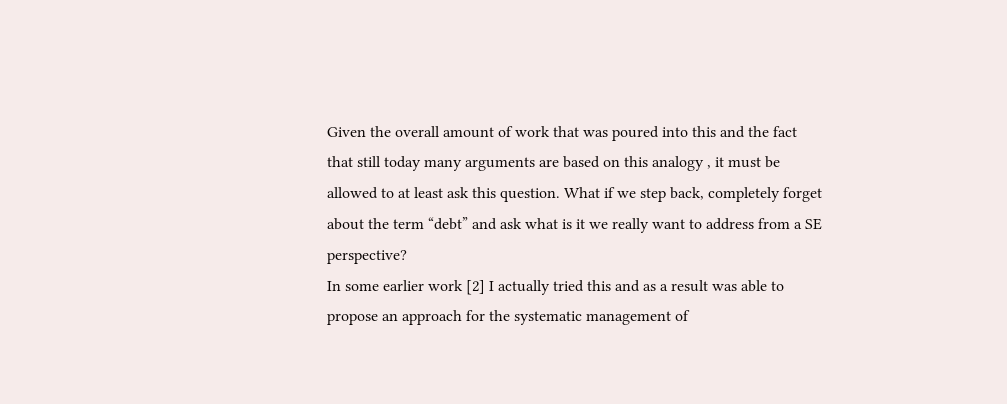Given the overall amount of work that was poured into this and the fact that still today many arguments are based on this analogy , it must be allowed to at least ask this question. What if we step back, completely forget about the term “debt” and ask what is it we really want to address from a SE perspective?
In some earlier work [2] I actually tried this and as a result was able to propose an approach for the systematic management of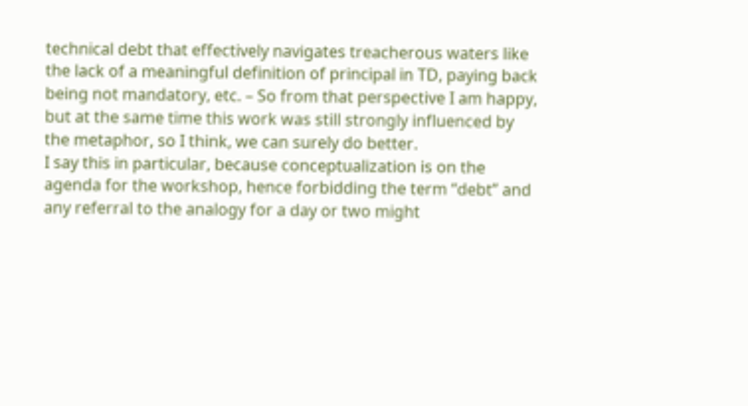technical debt that effectively navigates treacherous waters like the lack of a meaningful definition of principal in TD, paying back being not mandatory, etc. – So from that perspective I am happy, but at the same time this work was still strongly influenced by the metaphor, so I think, we can surely do better.
I say this in particular, because conceptualization is on the agenda for the workshop, hence forbidding the term “debt” and any referral to the analogy for a day or two might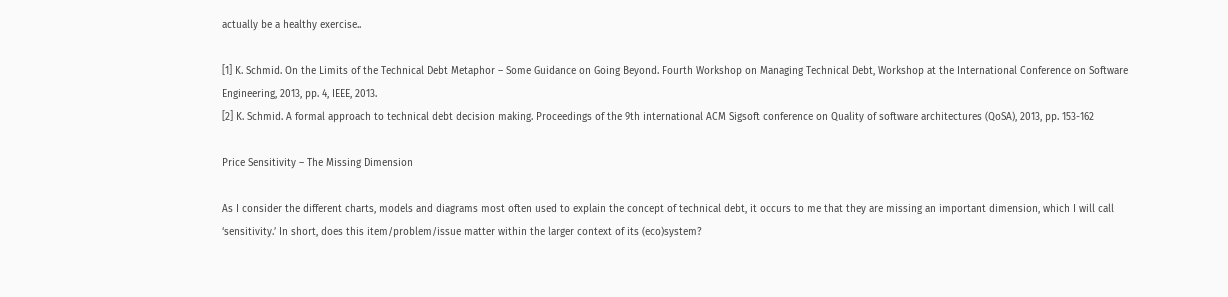actually be a healthy exercise..

[1] K. Schmid. On the Limits of the Technical Debt Metaphor – Some Guidance on Going Beyond. Fourth Workshop on Managing Technical Debt, Workshop at the International Conference on Software Engineering, 2013, pp. 4, IEEE, 2013.
[2] K. Schmid. A formal approach to technical debt decision making. Proceedings of the 9th international ACM Sigsoft conference on Quality of software architectures (QoSA), 2013, pp. 153-162

Price Sensitivity – The Missing Dimension

As I consider the different charts, models and diagrams most often used to explain the concept of technical debt, it occurs to me that they are missing an important dimension, which I will call ‘sensitivity.’ In short, does this item/problem/issue matter within the larger context of its (eco)system?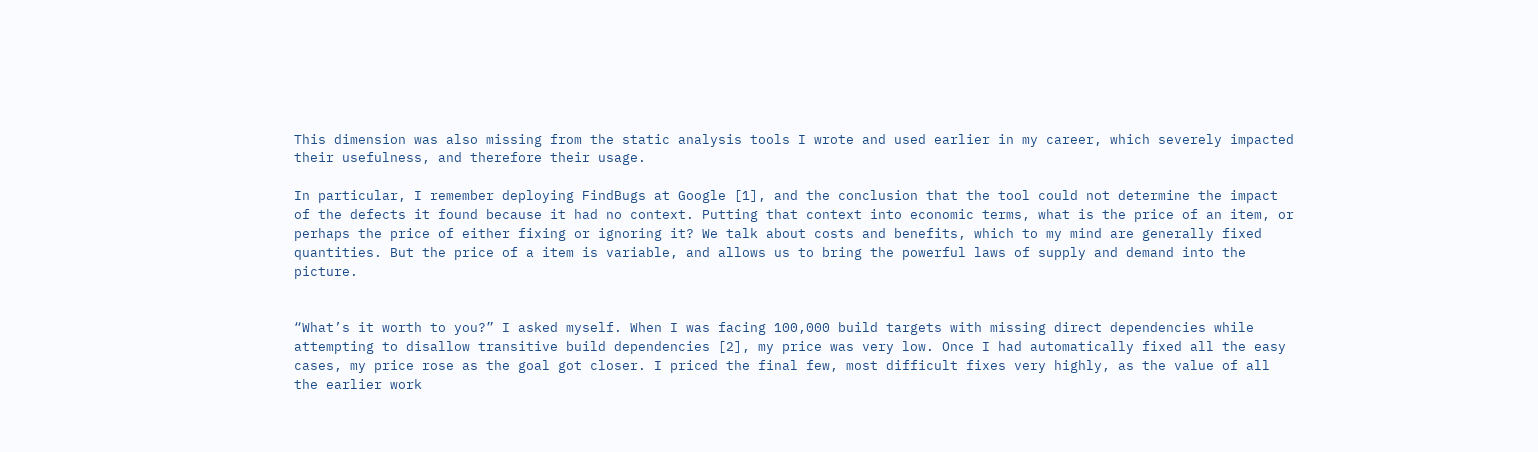This dimension was also missing from the static analysis tools I wrote and used earlier in my career, which severely impacted their usefulness, and therefore their usage.

In particular, I remember deploying FindBugs at Google [1], and the conclusion that the tool could not determine the impact of the defects it found because it had no context. Putting that context into economic terms, what is the price of an item, or perhaps the price of either fixing or ignoring it? We talk about costs and benefits, which to my mind are generally fixed quantities. But the price of a item is variable, and allows us to bring the powerful laws of supply and demand into the picture.


“What’s it worth to you?” I asked myself. When I was facing 100,000 build targets with missing direct dependencies while attempting to disallow transitive build dependencies [2], my price was very low. Once I had automatically fixed all the easy cases, my price rose as the goal got closer. I priced the final few, most difficult fixes very highly, as the value of all the earlier work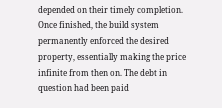depended on their timely completion. Once finished, the build system permanently enforced the desired property, essentially making the price infinite from then on. The debt in question had been paid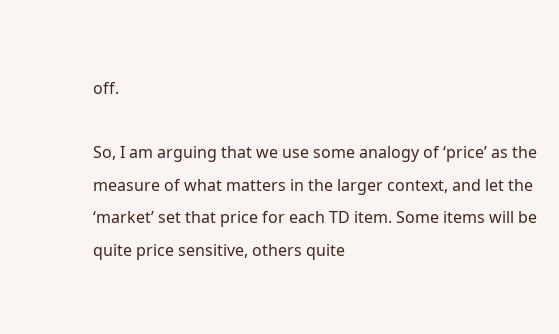off.

So, I am arguing that we use some analogy of ‘price’ as the measure of what matters in the larger context, and let the ‘market’ set that price for each TD item. Some items will be quite price sensitive, others quite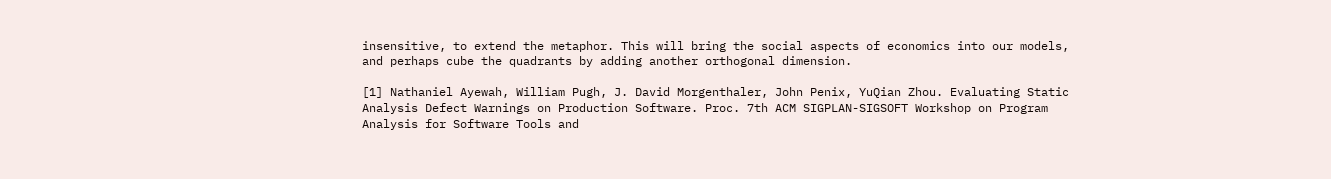insensitive, to extend the metaphor. This will bring the social aspects of economics into our models, and perhaps cube the quadrants by adding another orthogonal dimension.

[1] Nathaniel Ayewah, William Pugh, J. David Morgenthaler, John Penix, YuQian Zhou. Evaluating Static Analysis Defect Warnings on Production Software. Proc. 7th ACM SIGPLAN-SIGSOFT Workshop on Program Analysis for Software Tools and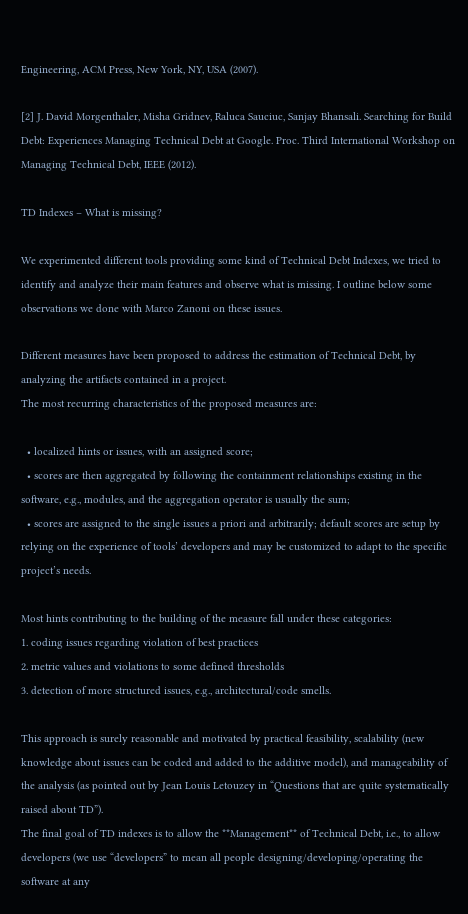Engineering, ACM Press, New York, NY, USA (2007).

[2] J. David Morgenthaler, Misha Gridnev, Raluca Sauciuc, Sanjay Bhansali. Searching for Build Debt: Experiences Managing Technical Debt at Google. Proc. Third International Workshop on Managing Technical Debt, IEEE (2012).

TD Indexes – What is missing?

We experimented different tools providing some kind of Technical Debt Indexes, we tried to identify and analyze their main features and observe what is missing. I outline below some observations we done with Marco Zanoni on these issues.

Different measures have been proposed to address the estimation of Technical Debt, by analyzing the artifacts contained in a project.
The most recurring characteristics of the proposed measures are:

  • localized hints or issues, with an assigned score;
  • scores are then aggregated by following the containment relationships existing in the software, e.g., modules, and the aggregation operator is usually the sum;
  • scores are assigned to the single issues a priori and arbitrarily; default scores are setup by relying on the experience of tools’ developers and may be customized to adapt to the specific project’s needs.

Most hints contributing to the building of the measure fall under these categories:
1. coding issues regarding violation of best practices
2. metric values and violations to some defined thresholds
3. detection of more structured issues, e.g., architectural/code smells.

This approach is surely reasonable and motivated by practical feasibility, scalability (new knowledge about issues can be coded and added to the additive model), and manageability of the analysis (as pointed out by Jean Louis Letouzey in “Questions that are quite systematically raised about TD”).
The final goal of TD indexes is to allow the **Management** of Technical Debt, i.e., to allow developers (we use “developers” to mean all people designing/developing/operating the software at any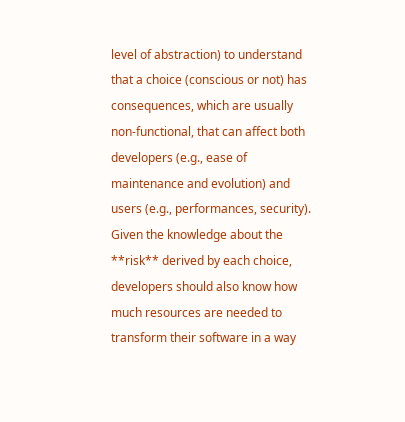level of abstraction) to understand that a choice (conscious or not) has consequences, which are usually non-functional, that can affect both developers (e.g., ease of maintenance and evolution) and users (e.g., performances, security). Given the knowledge about the **risk** derived by each choice, developers should also know how much resources are needed to transform their software in a way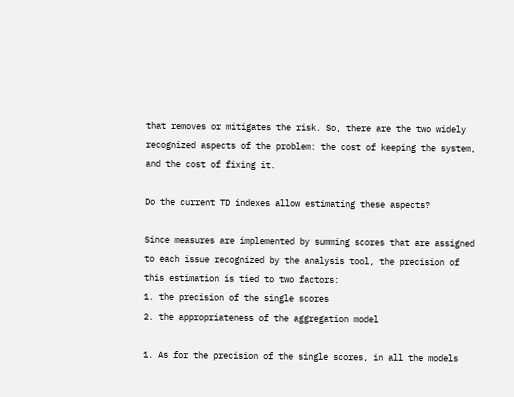that removes or mitigates the risk. So, there are the two widely recognized aspects of the problem: the cost of keeping the system, and the cost of fixing it.

Do the current TD indexes allow estimating these aspects?

Since measures are implemented by summing scores that are assigned to each issue recognized by the analysis tool, the precision of this estimation is tied to two factors:
1. the precision of the single scores
2. the appropriateness of the aggregation model

1. As for the precision of the single scores, in all the models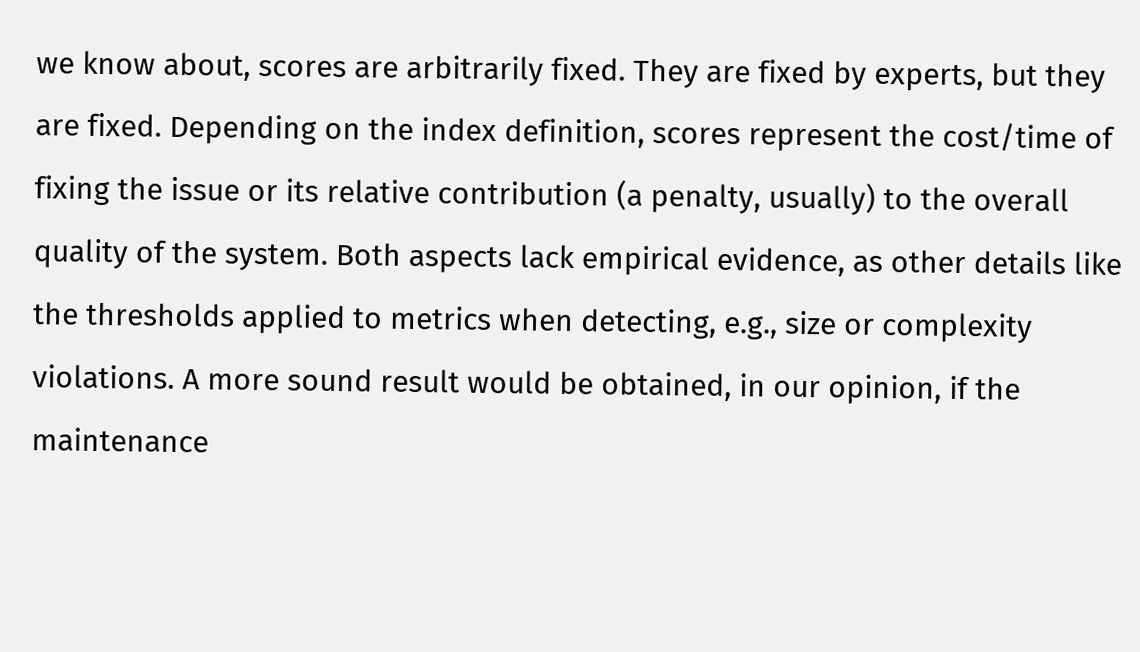we know about, scores are arbitrarily fixed. They are fixed by experts, but they are fixed. Depending on the index definition, scores represent the cost/time of fixing the issue or its relative contribution (a penalty, usually) to the overall quality of the system. Both aspects lack empirical evidence, as other details like the thresholds applied to metrics when detecting, e.g., size or complexity violations. A more sound result would be obtained, in our opinion, if the maintenance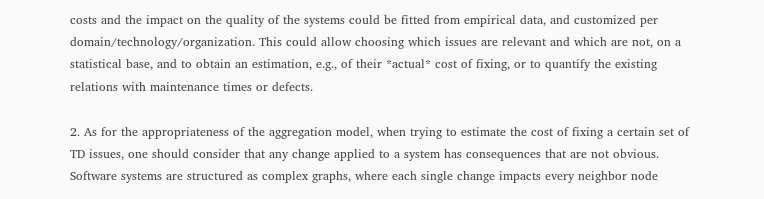costs and the impact on the quality of the systems could be fitted from empirical data, and customized per domain/technology/organization. This could allow choosing which issues are relevant and which are not, on a statistical base, and to obtain an estimation, e.g., of their *actual* cost of fixing, or to quantify the existing relations with maintenance times or defects.

2. As for the appropriateness of the aggregation model, when trying to estimate the cost of fixing a certain set of TD issues, one should consider that any change applied to a system has consequences that are not obvious. Software systems are structured as complex graphs, where each single change impacts every neighbor node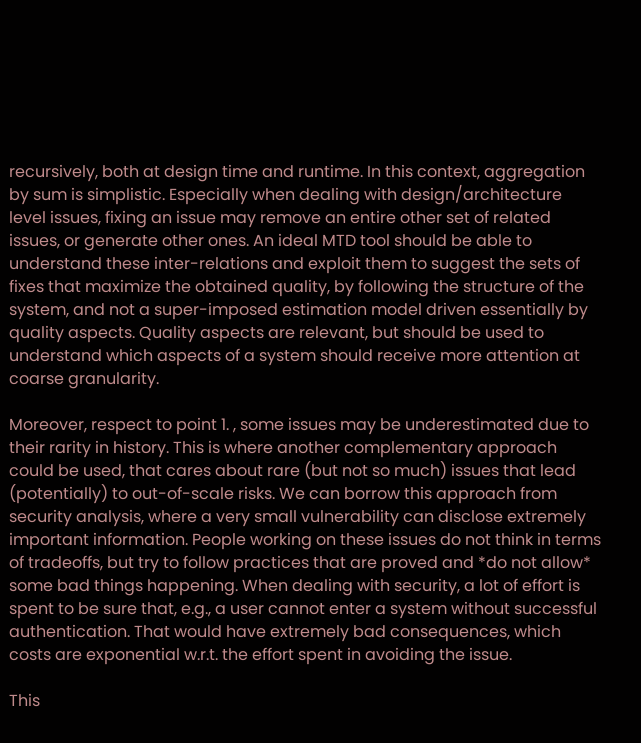recursively, both at design time and runtime. In this context, aggregation by sum is simplistic. Especially when dealing with design/architecture level issues, fixing an issue may remove an entire other set of related issues, or generate other ones. An ideal MTD tool should be able to understand these inter-relations and exploit them to suggest the sets of fixes that maximize the obtained quality, by following the structure of the system, and not a super-imposed estimation model driven essentially by quality aspects. Quality aspects are relevant, but should be used to understand which aspects of a system should receive more attention at coarse granularity.

Moreover, respect to point 1. , some issues may be underestimated due to their rarity in history. This is where another complementary approach could be used, that cares about rare (but not so much) issues that lead (potentially) to out-of-scale risks. We can borrow this approach from security analysis, where a very small vulnerability can disclose extremely important information. People working on these issues do not think in terms of tradeoffs, but try to follow practices that are proved and *do not allow* some bad things happening. When dealing with security, a lot of effort is spent to be sure that, e.g., a user cannot enter a system without successful authentication. That would have extremely bad consequences, which costs are exponential w.r.t. the effort spent in avoiding the issue.

This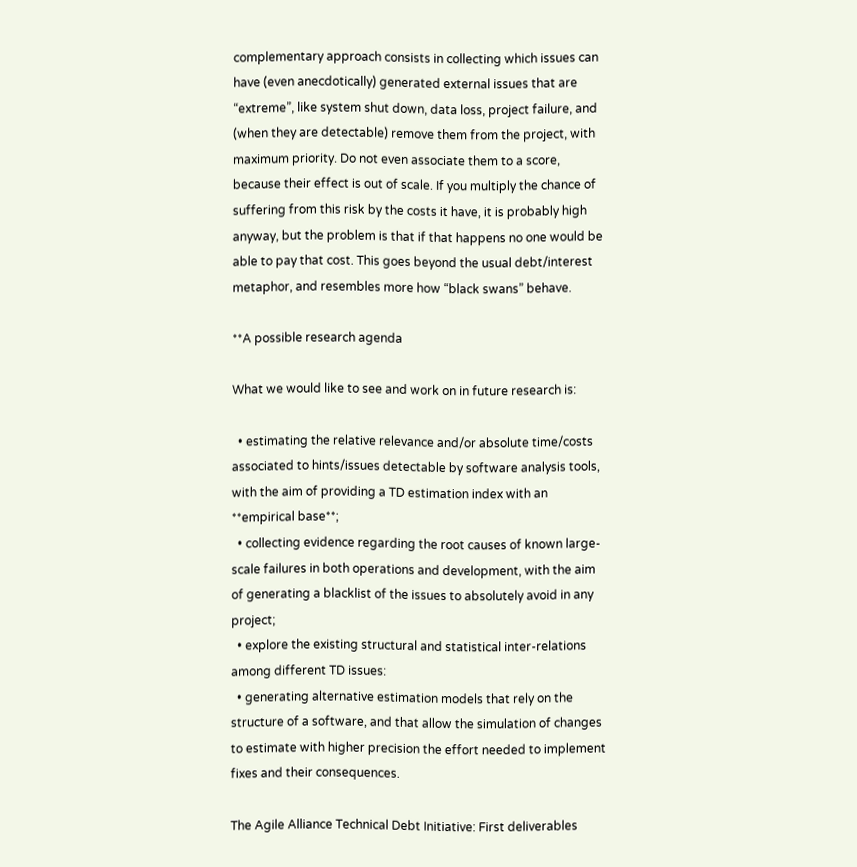complementary approach consists in collecting which issues can have (even anecdotically) generated external issues that are “extreme”, like system shut down, data loss, project failure, and (when they are detectable) remove them from the project, with maximum priority. Do not even associate them to a score, because their effect is out of scale. If you multiply the chance of suffering from this risk by the costs it have, it is probably high anyway, but the problem is that if that happens no one would be able to pay that cost. This goes beyond the usual debt/interest metaphor, and resembles more how “black swans” behave.

**A possible research agenda

What we would like to see and work on in future research is:

  • estimating the relative relevance and/or absolute time/costs associated to hints/issues detectable by software analysis tools, with the aim of providing a TD estimation index with an **empirical base**;
  • collecting evidence regarding the root causes of known large-scale failures in both operations and development, with the aim of generating a blacklist of the issues to absolutely avoid in any project;
  • explore the existing structural and statistical inter-relations among different TD issues:
  • generating alternative estimation models that rely on the structure of a software, and that allow the simulation of changes to estimate with higher precision the effort needed to implement fixes and their consequences.

The Agile Alliance Technical Debt Initiative: First deliverables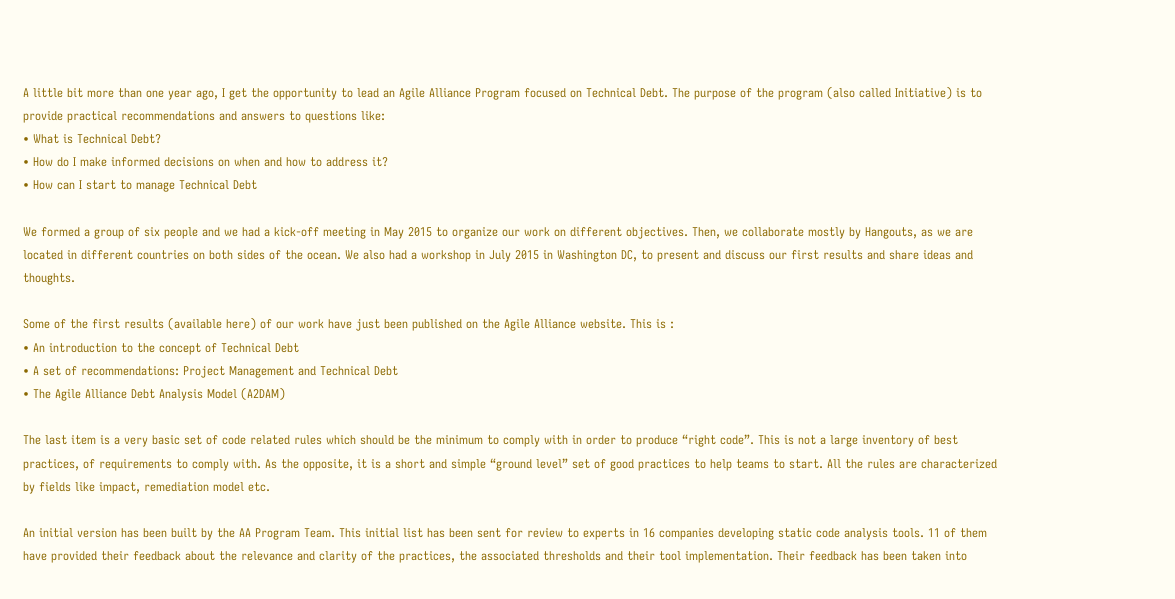A little bit more than one year ago, I get the opportunity to lead an Agile Alliance Program focused on Technical Debt. The purpose of the program (also called Initiative) is to provide practical recommendations and answers to questions like:
• What is Technical Debt?
• How do I make informed decisions on when and how to address it?
• How can I start to manage Technical Debt

We formed a group of six people and we had a kick-off meeting in May 2015 to organize our work on different objectives. Then, we collaborate mostly by Hangouts, as we are located in different countries on both sides of the ocean. We also had a workshop in July 2015 in Washington DC, to present and discuss our first results and share ideas and thoughts.

Some of the first results (available here) of our work have just been published on the Agile Alliance website. This is :
• An introduction to the concept of Technical Debt
• A set of recommendations: Project Management and Technical Debt
• The Agile Alliance Debt Analysis Model (A2DAM)

The last item is a very basic set of code related rules which should be the minimum to comply with in order to produce “right code”. This is not a large inventory of best practices, of requirements to comply with. As the opposite, it is a short and simple “ground level” set of good practices to help teams to start. All the rules are characterized by fields like impact, remediation model etc.

An initial version has been built by the AA Program Team. This initial list has been sent for review to experts in 16 companies developing static code analysis tools. 11 of them have provided their feedback about the relevance and clarity of the practices, the associated thresholds and their tool implementation. Their feedback has been taken into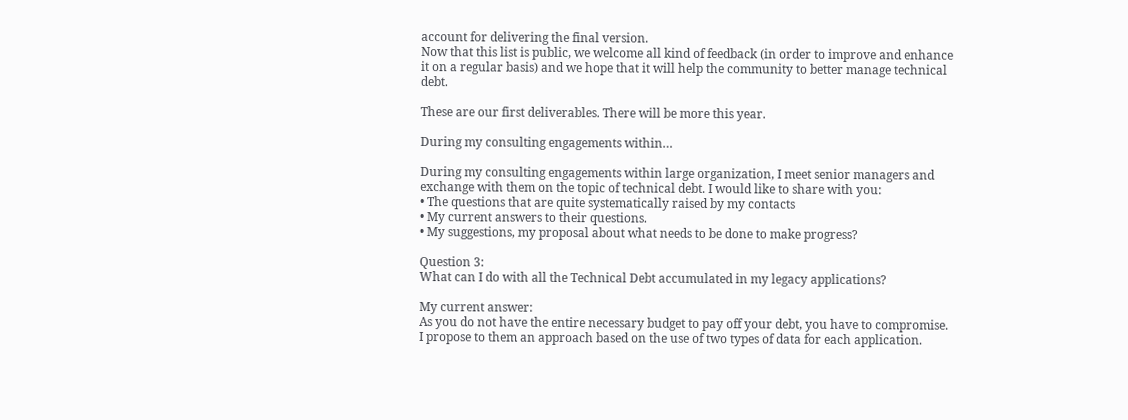account for delivering the final version.
Now that this list is public, we welcome all kind of feedback (in order to improve and enhance it on a regular basis) and we hope that it will help the community to better manage technical debt.

These are our first deliverables. There will be more this year.

During my consulting engagements within…

During my consulting engagements within large organization, I meet senior managers and exchange with them on the topic of technical debt. I would like to share with you:
• The questions that are quite systematically raised by my contacts
• My current answers to their questions.
• My suggestions, my proposal about what needs to be done to make progress?

Question 3:
What can I do with all the Technical Debt accumulated in my legacy applications?

My current answer:
As you do not have the entire necessary budget to pay off your debt, you have to compromise. I propose to them an approach based on the use of two types of data for each application.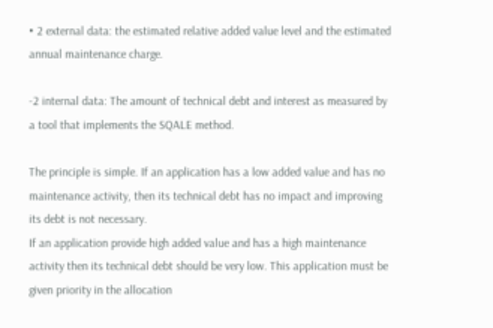• 2 external data: the estimated relative added value level and the estimated annual maintenance charge.

-2 internal data: The amount of technical debt and interest as measured by a tool that implements the SQALE method.

The principle is simple. If an application has a low added value and has no maintenance activity, then its technical debt has no impact and improving its debt is not necessary.
If an application provide high added value and has a high maintenance activity then its technical debt should be very low. This application must be given priority in the allocation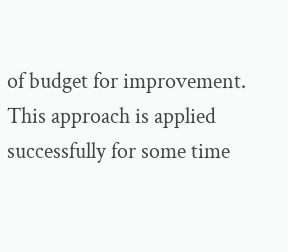of budget for improvement. This approach is applied successfully for some time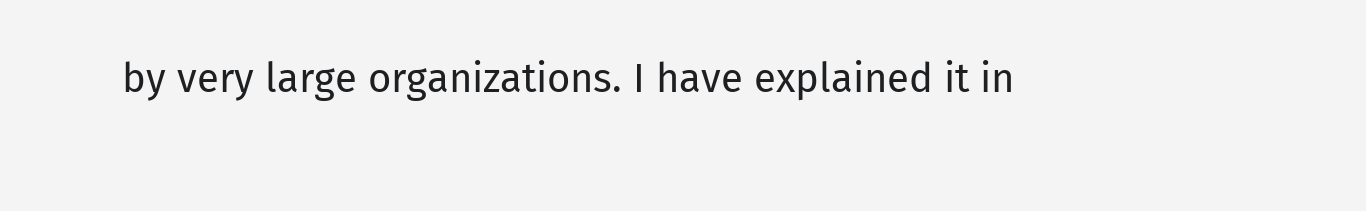by very large organizations. I have explained it in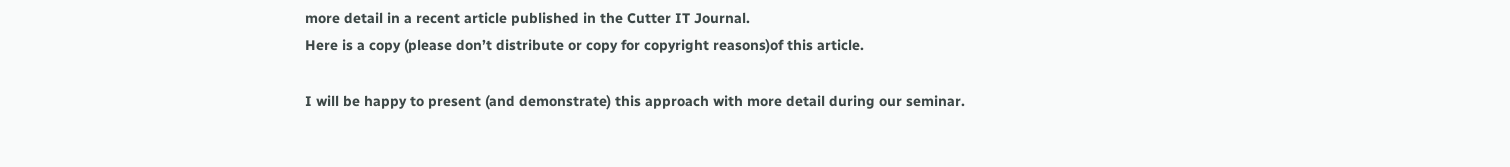more detail in a recent article published in the Cutter IT Journal.
Here is a copy (please don’t distribute or copy for copyright reasons)of this article.

I will be happy to present (and demonstrate) this approach with more detail during our seminar.